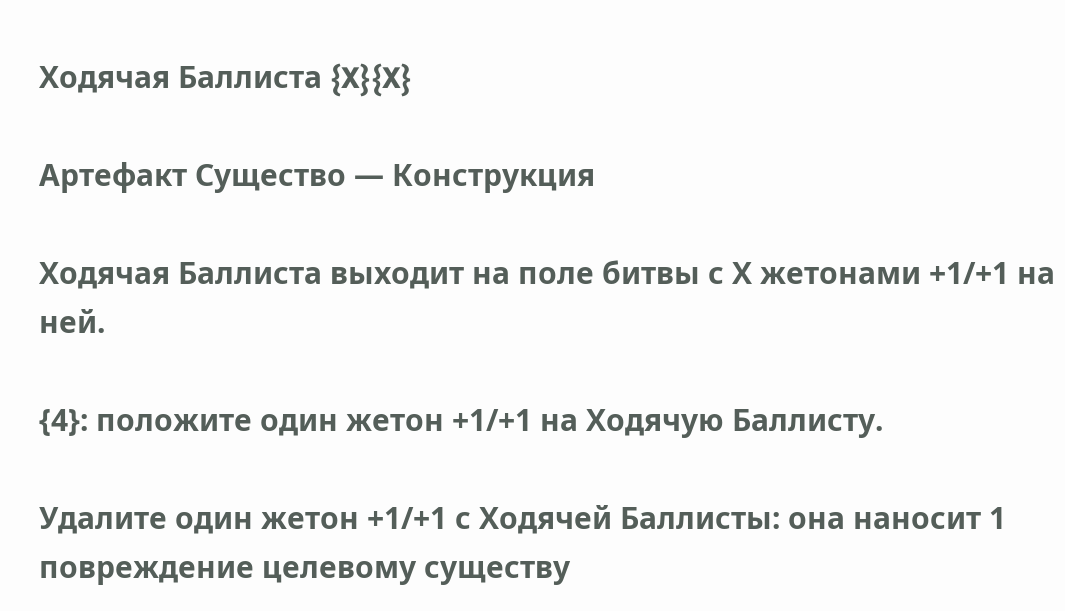Ходячая Баллиста {X}{X}

Артефакт Существо — Конструкция

Ходячая Баллиста выходит на поле битвы с Х жетонами +1/+1 на ней.

{4}: положите один жетон +1/+1 на Ходячую Баллисту.

Удалите один жетон +1/+1 с Ходячей Баллисты: она наносит 1 повреждение целевому существу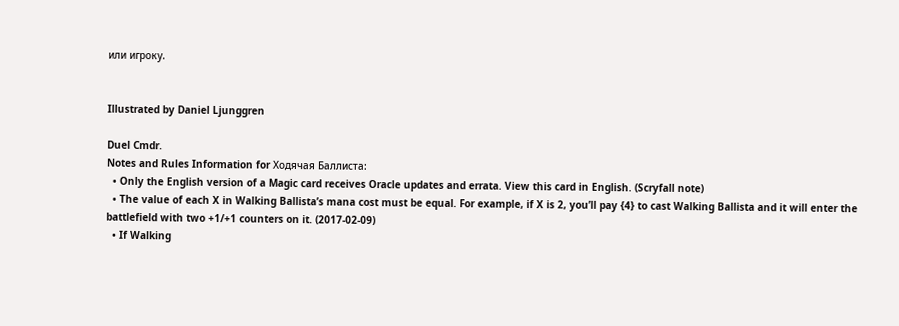или игроку.


Illustrated by Daniel Ljunggren

Duel Cmdr.
Notes and Rules Information for Ходячая Баллиста:
  • Only the English version of a Magic card receives Oracle updates and errata. View this card in English. (Scryfall note)
  • The value of each X in Walking Ballista’s mana cost must be equal. For example, if X is 2, you’ll pay {4} to cast Walking Ballista and it will enter the battlefield with two +1/+1 counters on it. (2017-02-09)
  • If Walking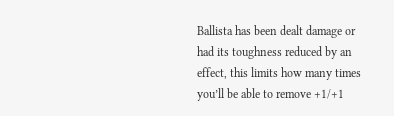Ballista has been dealt damage or had its toughness reduced by an effect, this limits how many times you’ll be able to remove +1/+1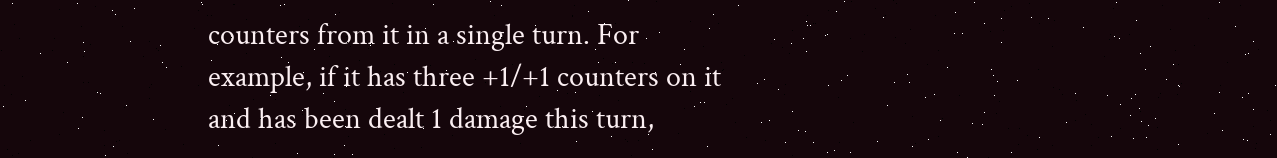counters from it in a single turn. For example, if it has three +1/+1 counters on it and has been dealt 1 damage this turn,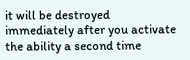it will be destroyed immediately after you activate the ability a second time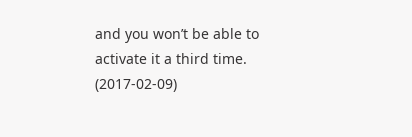and you won’t be able to activate it a third time. (2017-02-09)